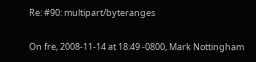Re: #90: multipart/byteranges

On fre, 2008-11-14 at 18:49 -0800, Mark Nottingham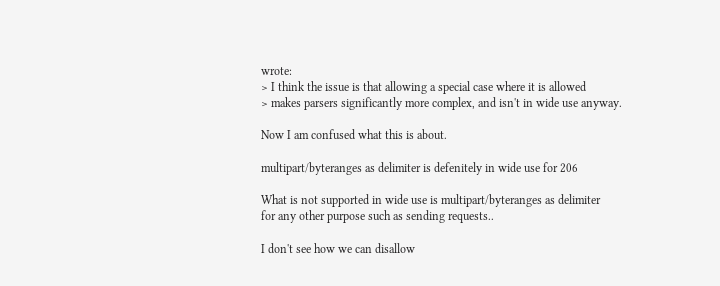wrote:
> I think the issue is that allowing a special case where it is allowed
> makes parsers significantly more complex, and isn't in wide use anyway.

Now I am confused what this is about.

multipart/byteranges as delimiter is defenitely in wide use for 206

What is not supported in wide use is multipart/byteranges as delimiter
for any other purpose such as sending requests..

I don't see how we can disallow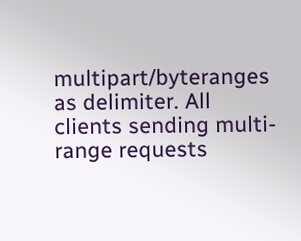multipart/byteranges as delimiter. All
clients sending multi-range requests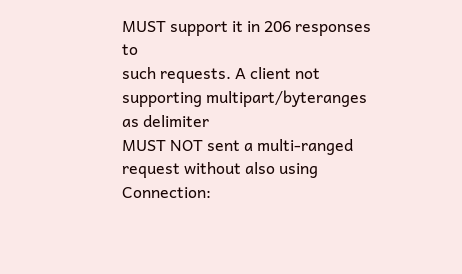MUST support it in 206 responses to
such requests. A client not supporting multipart/byteranges as delimiter
MUST NOT sent a multi-ranged request without also using Connection: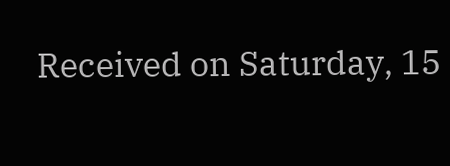Received on Saturday, 15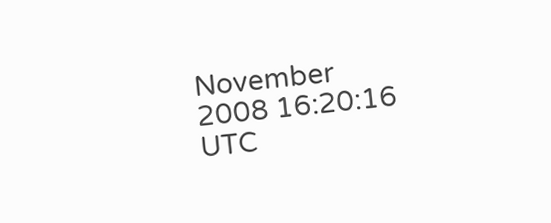November 2008 16:20:16 UTC